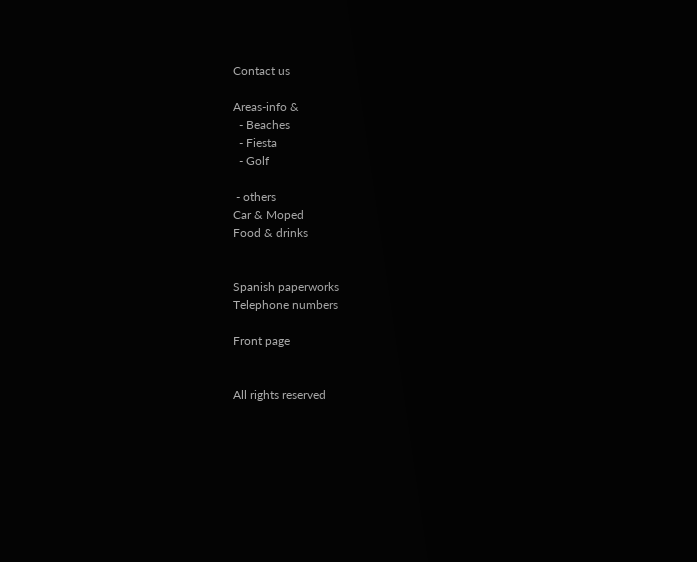Contact us

Areas-info &
  - Beaches
  - Fiesta
  - Golf

 - others
Car & Moped
Food & drinks


Spanish paperworks
Telephone numbers

Front page


All rights reserved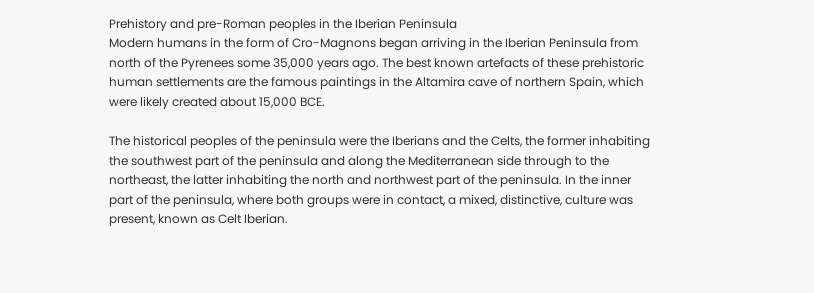Prehistory and pre-Roman peoples in the Iberian Peninsula
Modern humans in the form of Cro-Magnons began arriving in the Iberian Peninsula from north of the Pyrenees some 35,000 years ago. The best known artefacts of these prehistoric human settlements are the famous paintings in the Altamira cave of northern Spain, which were likely created about 15,000 BCE.

The historical peoples of the peninsula were the Iberians and the Celts, the former inhabiting the southwest part of the peninsula and along the Mediterranean side through to the northeast, the latter inhabiting the north and northwest part of the peninsula. In the inner part of the peninsula, where both groups were in contact, a mixed, distinctive, culture was present, known as Celt Iberian.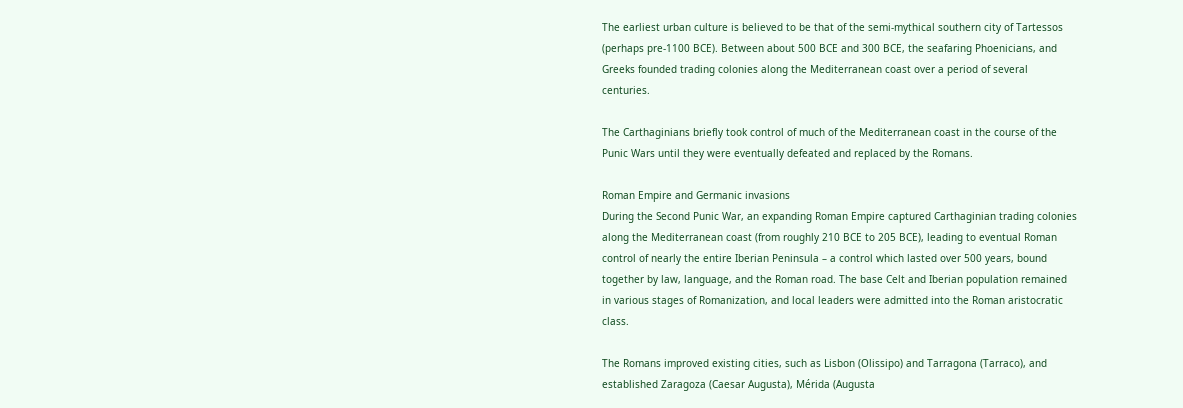The earliest urban culture is believed to be that of the semi-mythical southern city of Tartessos (perhaps pre-1100 BCE). Between about 500 BCE and 300 BCE, the seafaring Phoenicians, and Greeks founded trading colonies along the Mediterranean coast over a period of several centuries.

The Carthaginians briefly took control of much of the Mediterranean coast in the course of the Punic Wars until they were eventually defeated and replaced by the Romans.

Roman Empire and Germanic invasions
During the Second Punic War, an expanding Roman Empire captured Carthaginian trading colonies along the Mediterranean coast (from roughly 210 BCE to 205 BCE), leading to eventual Roman control of nearly the entire Iberian Peninsula – a control which lasted over 500 years, bound together by law, language, and the Roman road. The base Celt and Iberian population remained in various stages of Romanization, and local leaders were admitted into the Roman aristocratic class.

The Romans improved existing cities, such as Lisbon (Olissipo) and Tarragona (Tarraco), and established Zaragoza (Caesar Augusta), Mérida (Augusta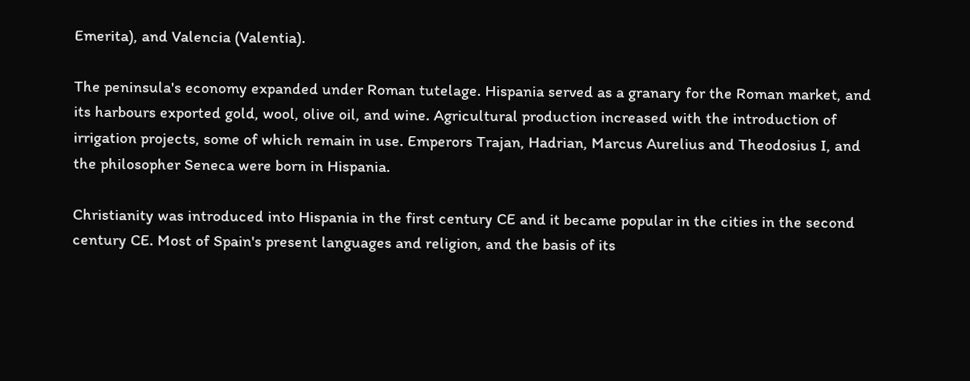Emerita), and Valencia (Valentia).

The peninsula's economy expanded under Roman tutelage. Hispania served as a granary for the Roman market, and its harbours exported gold, wool, olive oil, and wine. Agricultural production increased with the introduction of irrigation projects, some of which remain in use. Emperors Trajan, Hadrian, Marcus Aurelius and Theodosius I, and the philosopher Seneca were born in Hispania.

Christianity was introduced into Hispania in the first century CE and it became popular in the cities in the second century CE. Most of Spain's present languages and religion, and the basis of its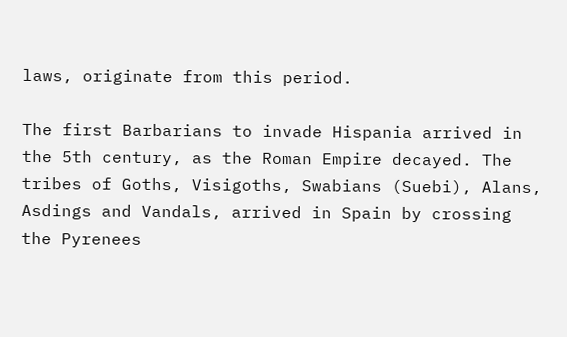laws, originate from this period.

The first Barbarians to invade Hispania arrived in the 5th century, as the Roman Empire decayed. The tribes of Goths, Visigoths, Swabians (Suebi), Alans, Asdings and Vandals, arrived in Spain by crossing the Pyrenees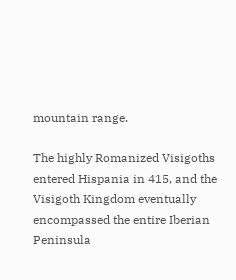mountain range.

The highly Romanized Visigoths entered Hispania in 415, and the Visigoth Kingdom eventually encompassed the entire Iberian Peninsula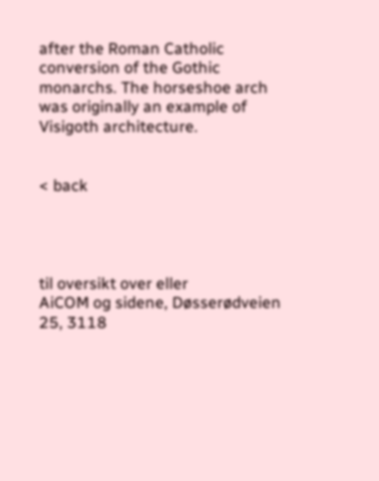after the Roman Catholic conversion of the Gothic monarchs. The horseshoe arch was originally an example of Visigoth architecture.


< back




til oversikt over eller
AiCOM og sidene, Døsserødveien 25, 3118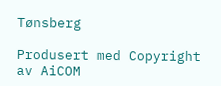Tønsberg

Produsert med Copyright av AiCOM